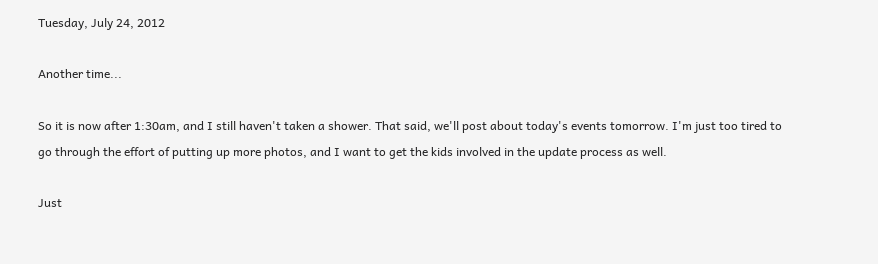Tuesday, July 24, 2012

Another time...

So it is now after 1:30am, and I still haven't taken a shower. That said, we'll post about today's events tomorrow. I'm just too tired to go through the effort of putting up more photos, and I want to get the kids involved in the update process as well.

Just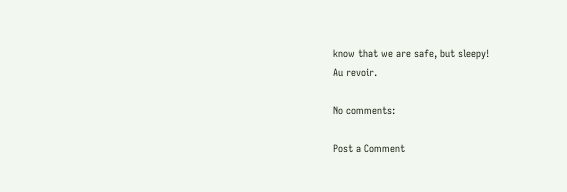know that we are safe, but sleepy!
Au revoir.

No comments:

Post a Comment